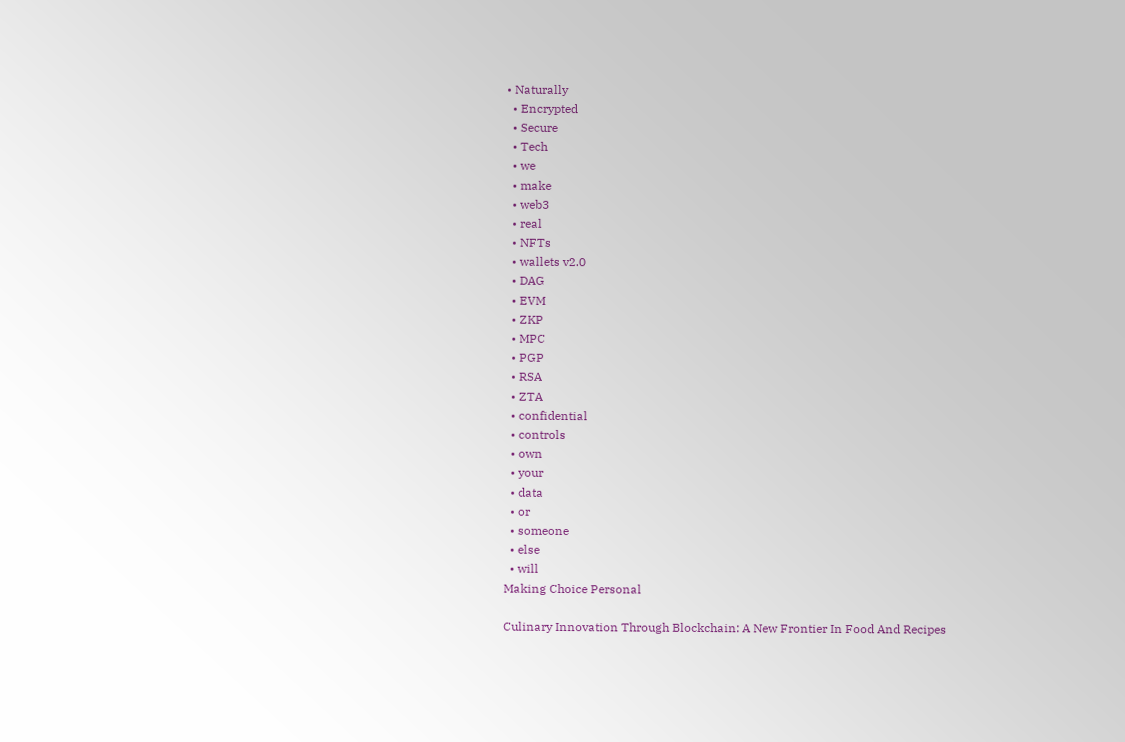• Naturally
  • Encrypted
  • Secure
  • Tech
  • we
  • make
  • web3
  • real
  • NFTs
  • wallets v2.0
  • DAG
  • EVM
  • ZKP
  • MPC
  • PGP
  • RSA
  • ZTA
  • confidential
  • controls
  • own
  • your
  • data
  • or
  • someone
  • else
  • will
Making Choice Personal

Culinary Innovation Through Blockchain: A New Frontier In Food And Recipes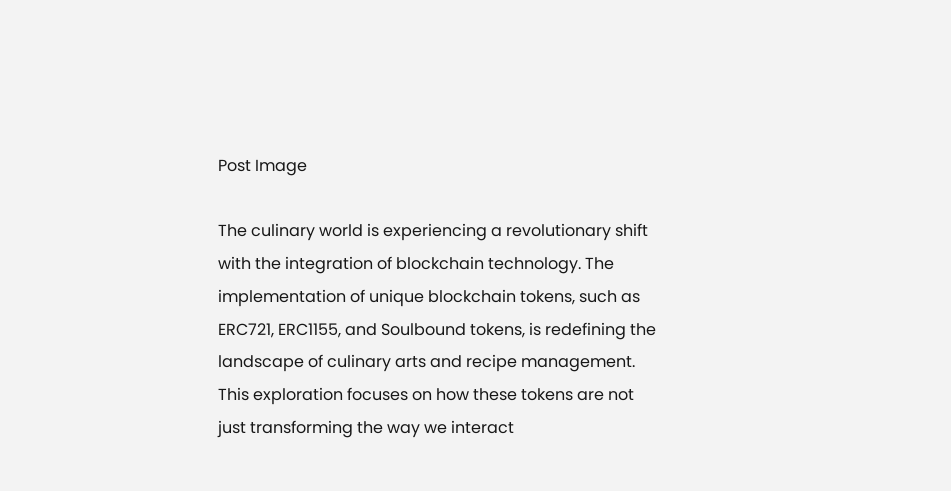Post Image

The culinary world is experiencing a revolutionary shift with the integration of blockchain technology. The implementation of unique blockchain tokens, such as ERC721, ERC1155, and Soulbound tokens, is redefining the landscape of culinary arts and recipe management. This exploration focuses on how these tokens are not just transforming the way we interact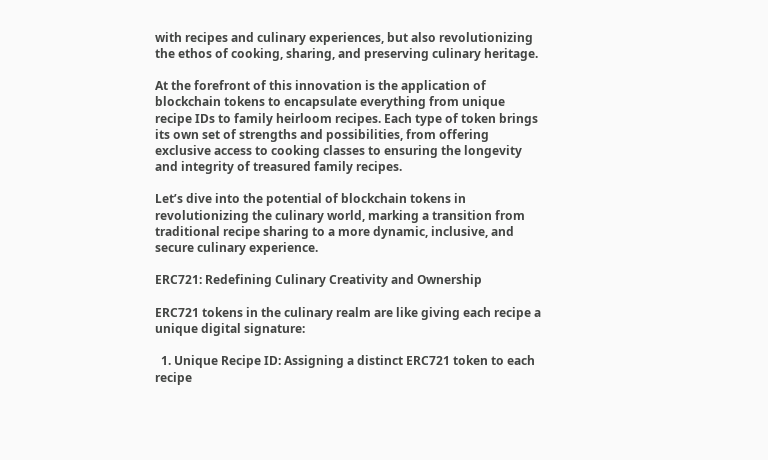with recipes and culinary experiences, but also revolutionizing the ethos of cooking, sharing, and preserving culinary heritage.

At the forefront of this innovation is the application of blockchain tokens to encapsulate everything from unique recipe IDs to family heirloom recipes. Each type of token brings its own set of strengths and possibilities, from offering exclusive access to cooking classes to ensuring the longevity and integrity of treasured family recipes.

Let’s dive into the potential of blockchain tokens in revolutionizing the culinary world, marking a transition from traditional recipe sharing to a more dynamic, inclusive, and secure culinary experience.

ERC721: Redefining Culinary Creativity and Ownership

ERC721 tokens in the culinary realm are like giving each recipe a unique digital signature:

  1. Unique Recipe ID: Assigning a distinct ERC721 token to each recipe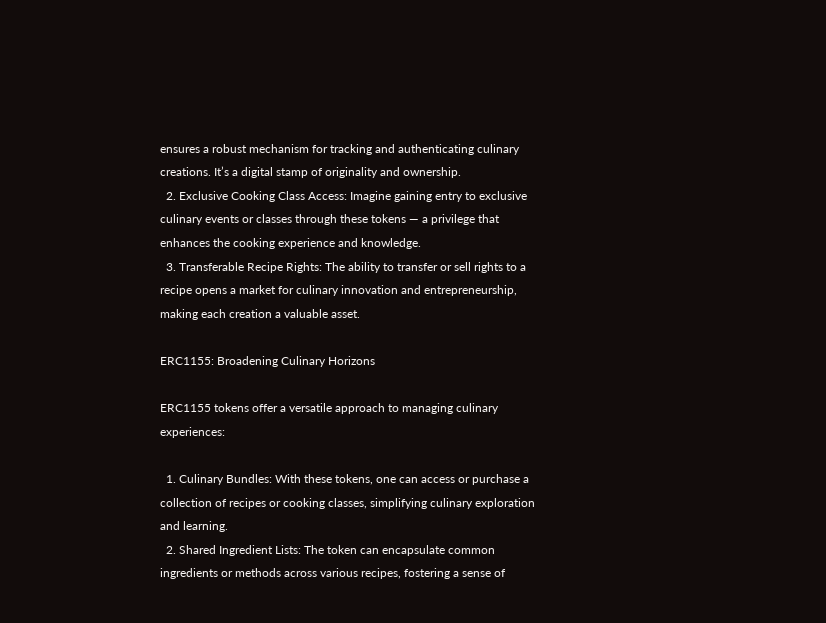ensures a robust mechanism for tracking and authenticating culinary creations. It’s a digital stamp of originality and ownership.
  2. Exclusive Cooking Class Access: Imagine gaining entry to exclusive culinary events or classes through these tokens — a privilege that enhances the cooking experience and knowledge.
  3. Transferable Recipe Rights: The ability to transfer or sell rights to a recipe opens a market for culinary innovation and entrepreneurship, making each creation a valuable asset.

ERC1155: Broadening Culinary Horizons

ERC1155 tokens offer a versatile approach to managing culinary experiences:

  1. Culinary Bundles: With these tokens, one can access or purchase a collection of recipes or cooking classes, simplifying culinary exploration and learning.
  2. Shared Ingredient Lists: The token can encapsulate common ingredients or methods across various recipes, fostering a sense of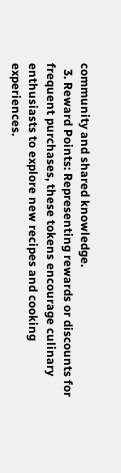community and shared knowledge.
  3. Reward Points: Representing rewards or discounts for frequent purchases, these tokens encourage culinary enthusiasts to explore new recipes and cooking experiences.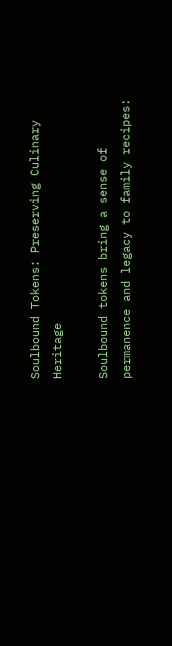Soulbound Tokens: Preserving Culinary Heritage

Soulbound tokens bring a sense of permanence and legacy to family recipes: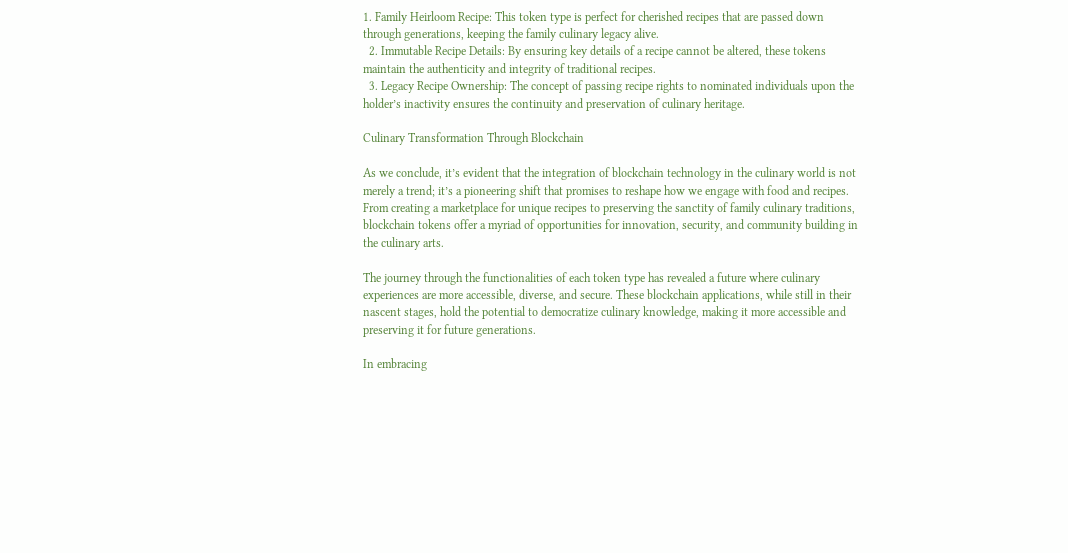1. Family Heirloom Recipe: This token type is perfect for cherished recipes that are passed down through generations, keeping the family culinary legacy alive.
  2. Immutable Recipe Details: By ensuring key details of a recipe cannot be altered, these tokens maintain the authenticity and integrity of traditional recipes.
  3. Legacy Recipe Ownership: The concept of passing recipe rights to nominated individuals upon the holder’s inactivity ensures the continuity and preservation of culinary heritage.

Culinary Transformation Through Blockchain

As we conclude, it’s evident that the integration of blockchain technology in the culinary world is not merely a trend; it’s a pioneering shift that promises to reshape how we engage with food and recipes. From creating a marketplace for unique recipes to preserving the sanctity of family culinary traditions, blockchain tokens offer a myriad of opportunities for innovation, security, and community building in the culinary arts.

The journey through the functionalities of each token type has revealed a future where culinary experiences are more accessible, diverse, and secure. These blockchain applications, while still in their nascent stages, hold the potential to democratize culinary knowledge, making it more accessible and preserving it for future generations.

In embracing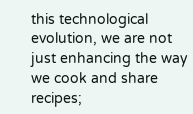this technological evolution, we are not just enhancing the way we cook and share recipes;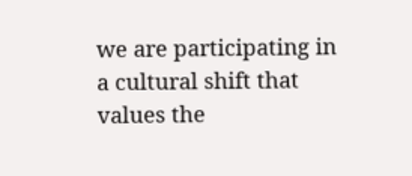we are participating in a cultural shift that values the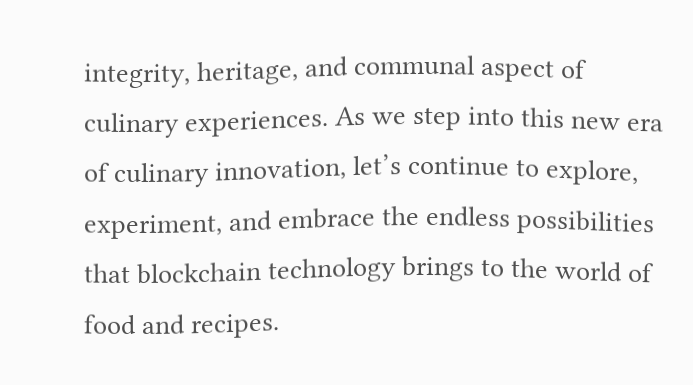integrity, heritage, and communal aspect of culinary experiences. As we step into this new era of culinary innovation, let’s continue to explore, experiment, and embrace the endless possibilities that blockchain technology brings to the world of food and recipes.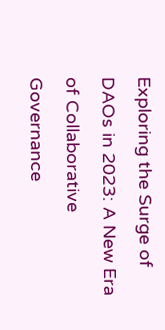Exploring the Surge of DAOs in 2023: A New Era of Collaborative Governance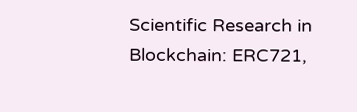Scientific Research in Blockchain: ERC721,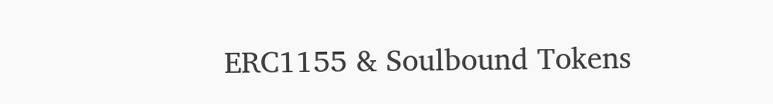ERC1155 & Soulbound Tokens